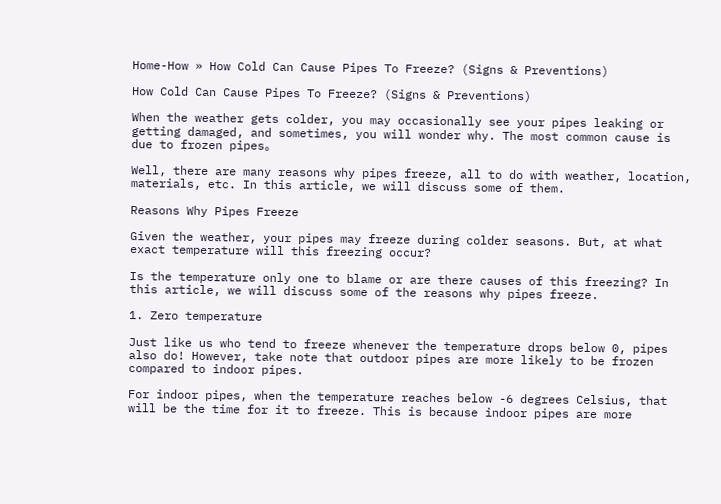Home-How » How Cold Can Cause Pipes To Freeze? (Signs & Preventions)

How Cold Can Cause Pipes To Freeze? (Signs & Preventions)

When the weather gets colder, you may occasionally see your pipes leaking or getting damaged, and sometimes, you will wonder why. The most common cause is due to frozen pipes。

Well, there are many reasons why pipes freeze, all to do with weather, location, materials, etc. In this article, we will discuss some of them.

Reasons Why Pipes Freeze

Given the weather, your pipes may freeze during colder seasons. But, at what exact temperature will this freezing occur?

Is the temperature only one to blame or are there causes of this freezing? In this article, we will discuss some of the reasons why pipes freeze.

1. Zero temperature

Just like us who tend to freeze whenever the temperature drops below 0, pipes also do! However, take note that outdoor pipes are more likely to be frozen compared to indoor pipes.

For indoor pipes, when the temperature reaches below -6 degrees Celsius, that will be the time for it to freeze. This is because indoor pipes are more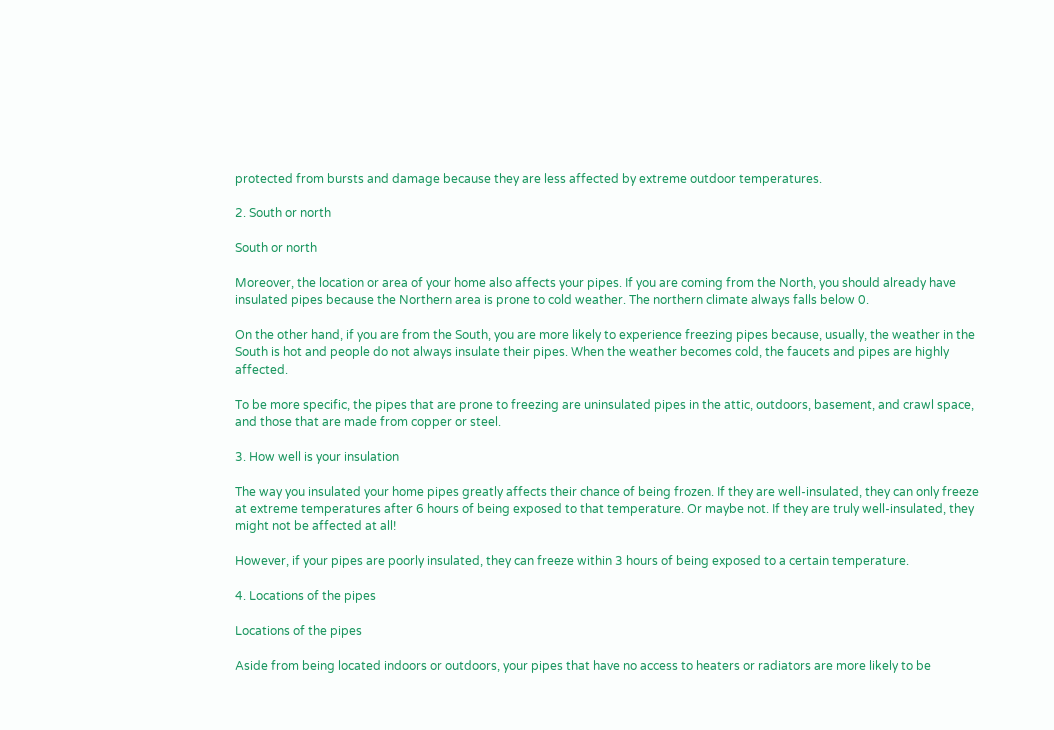protected from bursts and damage because they are less affected by extreme outdoor temperatures.

2. South or north

South or north

Moreover, the location or area of your home also affects your pipes. If you are coming from the North, you should already have insulated pipes because the Northern area is prone to cold weather. The northern climate always falls below 0.

On the other hand, if you are from the South, you are more likely to experience freezing pipes because, usually, the weather in the South is hot and people do not always insulate their pipes. When the weather becomes cold, the faucets and pipes are highly affected.

To be more specific, the pipes that are prone to freezing are uninsulated pipes in the attic, outdoors, basement, and crawl space, and those that are made from copper or steel.

3. How well is your insulation

The way you insulated your home pipes greatly affects their chance of being frozen. If they are well-insulated, they can only freeze at extreme temperatures after 6 hours of being exposed to that temperature. Or maybe not. If they are truly well-insulated, they might not be affected at all!

However, if your pipes are poorly insulated, they can freeze within 3 hours of being exposed to a certain temperature.

4. Locations of the pipes

Locations of the pipes

Aside from being located indoors or outdoors, your pipes that have no access to heaters or radiators are more likely to be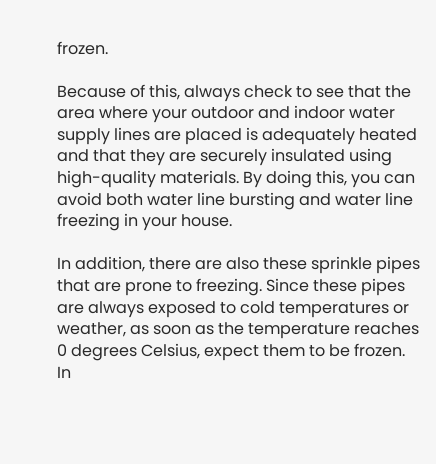frozen.

Because of this, always check to see that the area where your outdoor and indoor water supply lines are placed is adequately heated and that they are securely insulated using high-quality materials. By doing this, you can avoid both water line bursting and water line freezing in your house.

In addition, there are also these sprinkle pipes that are prone to freezing. Since these pipes are always exposed to cold temperatures or weather, as soon as the temperature reaches 0 degrees Celsius, expect them to be frozen. In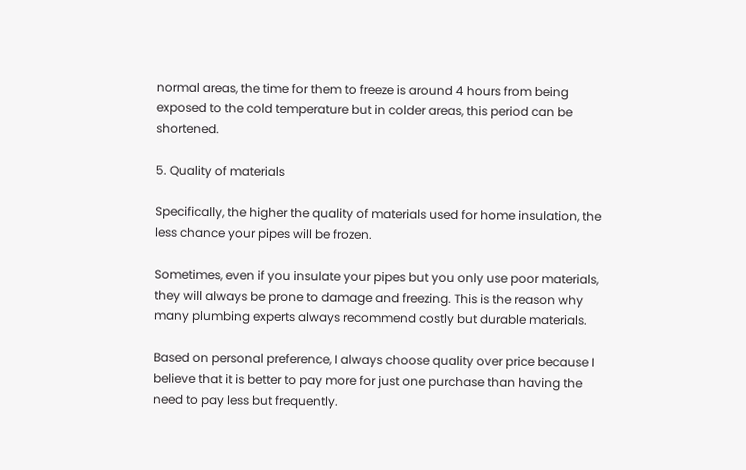normal areas, the time for them to freeze is around 4 hours from being exposed to the cold temperature but in colder areas, this period can be shortened.

5. Quality of materials

Specifically, the higher the quality of materials used for home insulation, the less chance your pipes will be frozen.

Sometimes, even if you insulate your pipes but you only use poor materials, they will always be prone to damage and freezing. This is the reason why many plumbing experts always recommend costly but durable materials.

Based on personal preference, I always choose quality over price because I believe that it is better to pay more for just one purchase than having the need to pay less but frequently.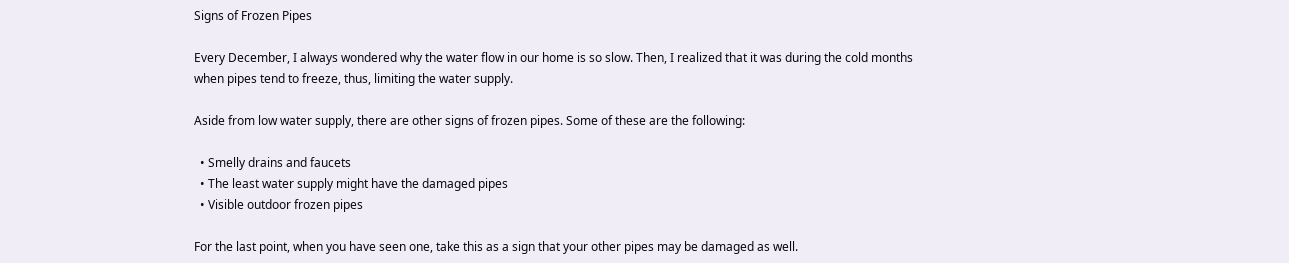Signs of Frozen Pipes

Every December, I always wondered why the water flow in our home is so slow. Then, I realized that it was during the cold months when pipes tend to freeze, thus, limiting the water supply.

Aside from low water supply, there are other signs of frozen pipes. Some of these are the following:

  • Smelly drains and faucets
  • The least water supply might have the damaged pipes
  • Visible outdoor frozen pipes

For the last point, when you have seen one, take this as a sign that your other pipes may be damaged as well.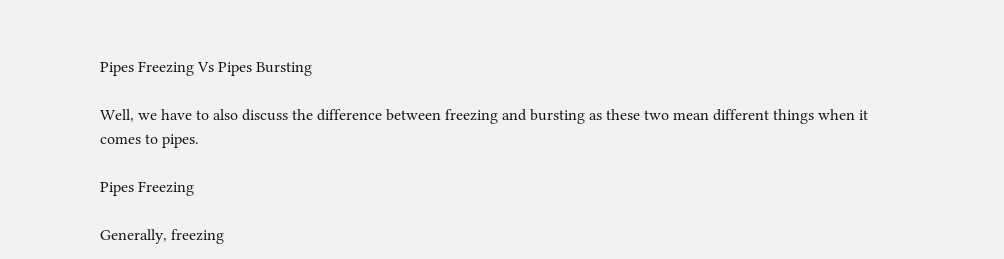Pipes Freezing Vs Pipes Bursting

Well, we have to also discuss the difference between freezing and bursting as these two mean different things when it comes to pipes.

Pipes Freezing

Generally, freezing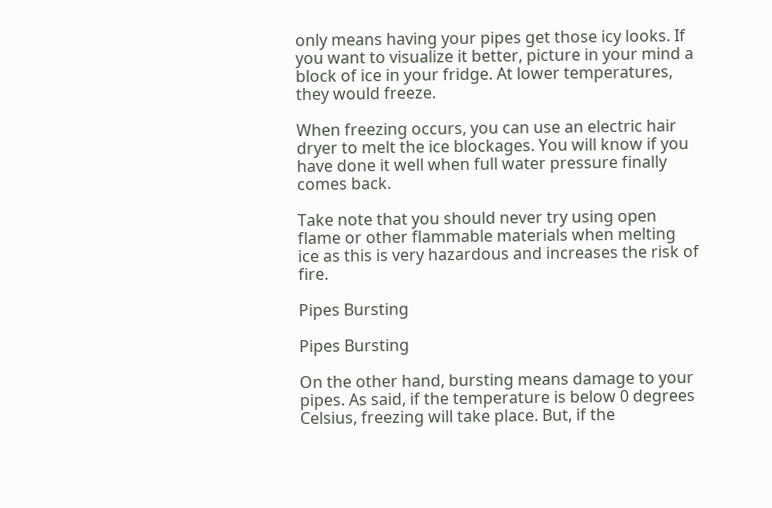only means having your pipes get those icy looks. If you want to visualize it better, picture in your mind a block of ice in your fridge. At lower temperatures, they would freeze.

When freezing occurs, you can use an electric hair dryer to melt the ice blockages. You will know if you have done it well when full water pressure finally comes back.

Take note that you should never try using open flame or other flammable materials when melting ice as this is very hazardous and increases the risk of fire.

Pipes Bursting

Pipes Bursting

On the other hand, bursting means damage to your pipes. As said, if the temperature is below 0 degrees Celsius, freezing will take place. But, if the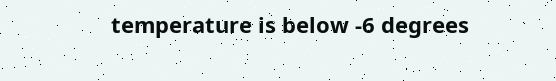temperature is below -6 degrees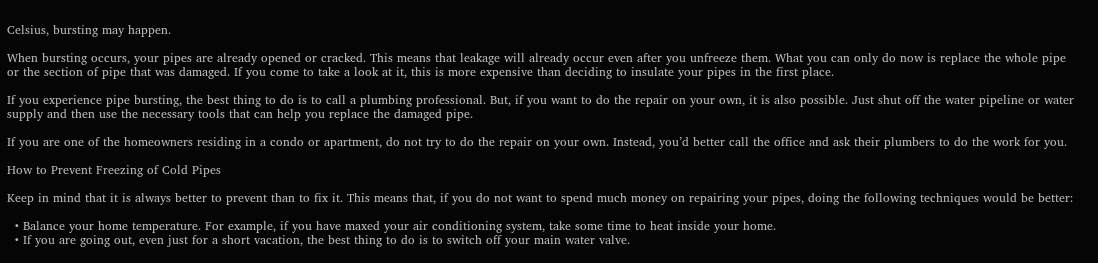Celsius, bursting may happen.

When bursting occurs, your pipes are already opened or cracked. This means that leakage will already occur even after you unfreeze them. What you can only do now is replace the whole pipe or the section of pipe that was damaged. If you come to take a look at it, this is more expensive than deciding to insulate your pipes in the first place.

If you experience pipe bursting, the best thing to do is to call a plumbing professional. But, if you want to do the repair on your own, it is also possible. Just shut off the water pipeline or water supply and then use the necessary tools that can help you replace the damaged pipe.

If you are one of the homeowners residing in a condo or apartment, do not try to do the repair on your own. Instead, you’d better call the office and ask their plumbers to do the work for you.

How to Prevent Freezing of Cold Pipes

Keep in mind that it is always better to prevent than to fix it. This means that, if you do not want to spend much money on repairing your pipes, doing the following techniques would be better:

  • Balance your home temperature. For example, if you have maxed your air conditioning system, take some time to heat inside your home.
  • If you are going out, even just for a short vacation, the best thing to do is to switch off your main water valve.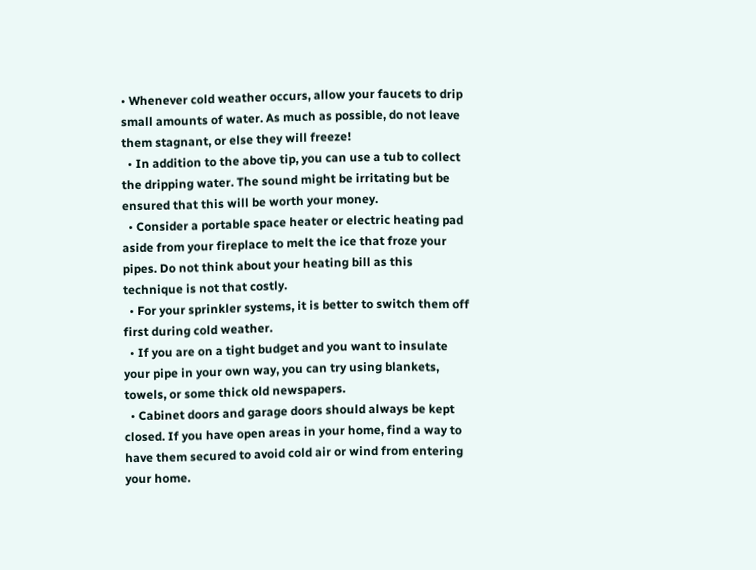• Whenever cold weather occurs, allow your faucets to drip small amounts of water. As much as possible, do not leave them stagnant, or else they will freeze!
  • In addition to the above tip, you can use a tub to collect the dripping water. The sound might be irritating but be ensured that this will be worth your money.
  • Consider a portable space heater or electric heating pad aside from your fireplace to melt the ice that froze your pipes. Do not think about your heating bill as this technique is not that costly.
  • For your sprinkler systems, it is better to switch them off first during cold weather.
  • If you are on a tight budget and you want to insulate your pipe in your own way, you can try using blankets, towels, or some thick old newspapers.
  • Cabinet doors and garage doors should always be kept closed. If you have open areas in your home, find a way to have them secured to avoid cold air or wind from entering your home.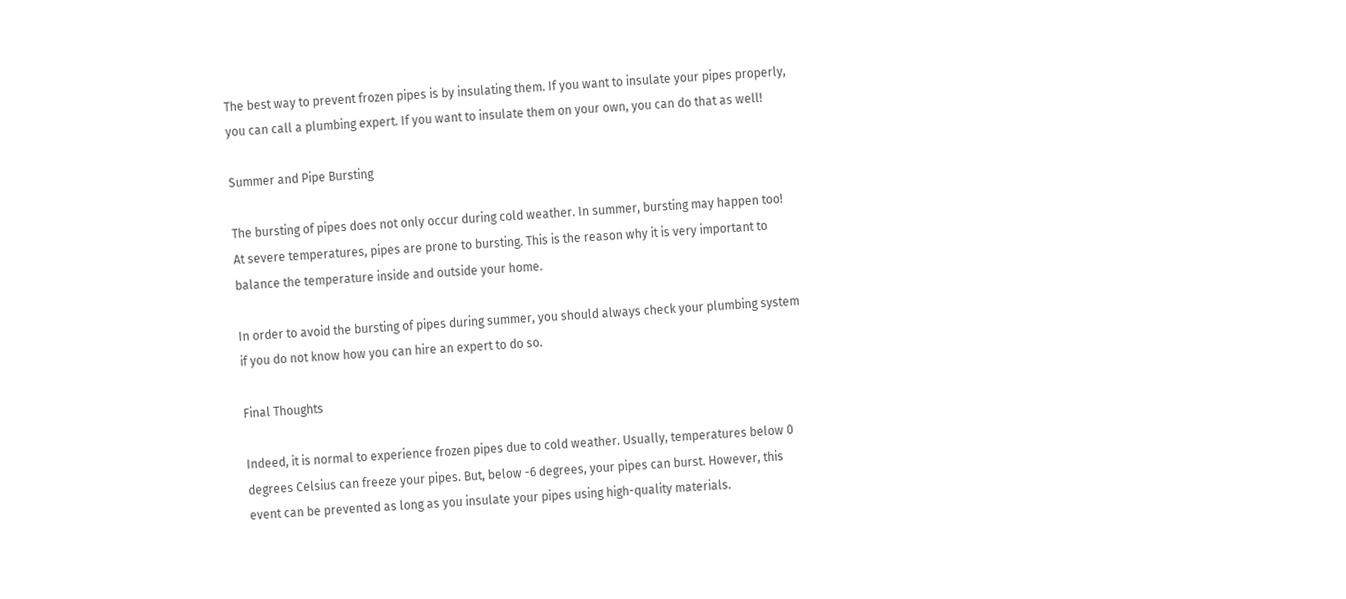The best way to prevent frozen pipes is by insulating them. If you want to insulate your pipes properly, you can call a plumbing expert. If you want to insulate them on your own, you can do that as well!

Summer and Pipe Bursting

The bursting of pipes does not only occur during cold weather. In summer, bursting may happen too! At severe temperatures, pipes are prone to bursting. This is the reason why it is very important to balance the temperature inside and outside your home.

In order to avoid the bursting of pipes during summer, you should always check your plumbing system if you do not know how you can hire an expert to do so.

Final Thoughts

Indeed, it is normal to experience frozen pipes due to cold weather. Usually, temperatures below 0 degrees Celsius can freeze your pipes. But, below -6 degrees, your pipes can burst. However, this event can be prevented as long as you insulate your pipes using high-quality materials.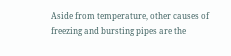Aside from temperature, other causes of freezing and bursting pipes are the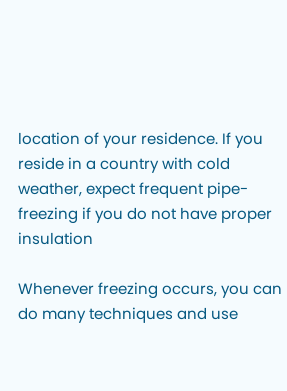location of your residence. If you reside in a country with cold weather, expect frequent pipe-freezing if you do not have proper insulation

Whenever freezing occurs, you can do many techniques and use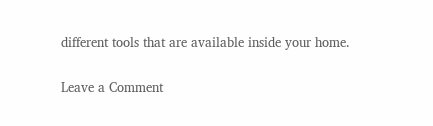different tools that are available inside your home.

Leave a Comment